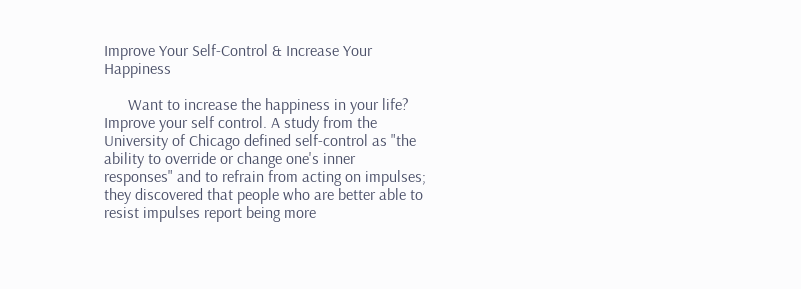Improve Your Self-Control & Increase Your Happiness

      Want to increase the happiness in your life? Improve your self control. A study from the University of Chicago defined self-control as "the ability to override or change one's inner responses" and to refrain from acting on impulses; they discovered that people who are better able to resist impulses report being more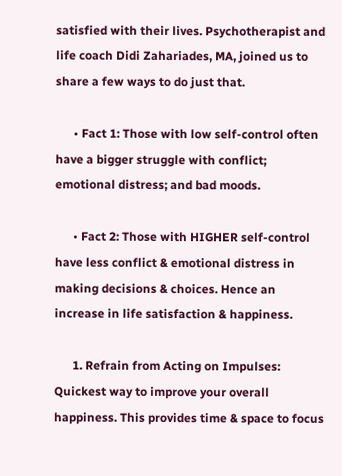satisfied with their lives. Psychotherapist and life coach Didi Zahariades, MA, joined us to share a few ways to do just that.

      • Fact 1: Those with low self-control often have a bigger struggle with conflict; emotional distress; and bad moods.

      • Fact 2: Those with HIGHER self-control have less conflict & emotional distress in making decisions & choices. Hence an increase in life satisfaction & happiness.

      1. Refrain from Acting on Impulses: Quickest way to improve your overall happiness. This provides time & space to focus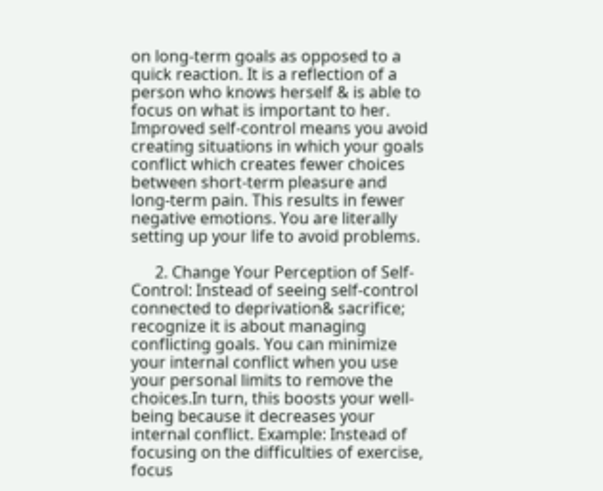on long-term goals as opposed to a quick reaction. It is a reflection of a person who knows herself & is able to focus on what is important to her. Improved self-control means you avoid creating situations in which your goals conflict which creates fewer choices between short-term pleasure and long-term pain. This results in fewer negative emotions. You are literally setting up your life to avoid problems.

      2. Change Your Perception of Self-Control: Instead of seeing self-control connected to deprivation& sacrifice; recognize it is about managing conflicting goals. You can minimize your internal conflict when you use your personal limits to remove the choices.In turn, this boosts your well-being because it decreases your internal conflict. Example: Instead of focusing on the difficulties of exercise, focus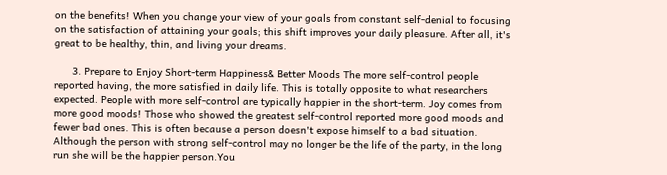on the benefits! When you change your view of your goals from constant self-denial to focusing on the satisfaction of attaining your goals; this shift improves your daily pleasure. After all, it's great to be healthy, thin, and living your dreams.

      3. Prepare to Enjoy Short-term Happiness& Better Moods The more self-control people reported having, the more satisfied in daily life. This is totally opposite to what researchers expected. People with more self-control are typically happier in the short-term. Joy comes from more good moods! Those who showed the greatest self-control reported more good moods and fewer bad ones. This is often because a person doesn't expose himself to a bad situation. Although the person with strong self-control may no longer be the life of the party, in the long run she will be the happier person.You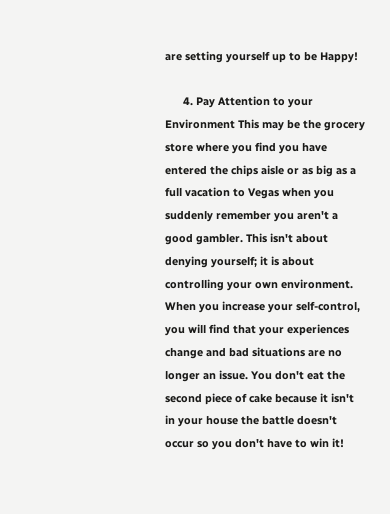are setting yourself up to be Happy!

      4. Pay Attention to your Environment This may be the grocery store where you find you have entered the chips aisle or as big as a full vacation to Vegas when you suddenly remember you aren't a good gambler. This isn't about denying yourself; it is about controlling your own environment. When you increase your self-control, you will find that your experiences change and bad situations are no longer an issue. You don't eat the second piece of cake because it isn't in your house the battle doesn't occur so you don't have to win it!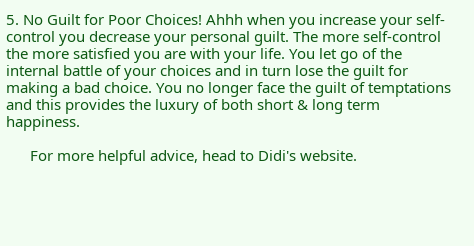5. No Guilt for Poor Choices! Ahhh when you increase your self-control you decrease your personal guilt. The more self-control the more satisfied you are with your life. You let go of the internal battle of your choices and in turn lose the guilt for making a bad choice. You no longer face the guilt of temptations and this provides the luxury of both short & long term happiness.

      For more helpful advice, head to Didi's website.